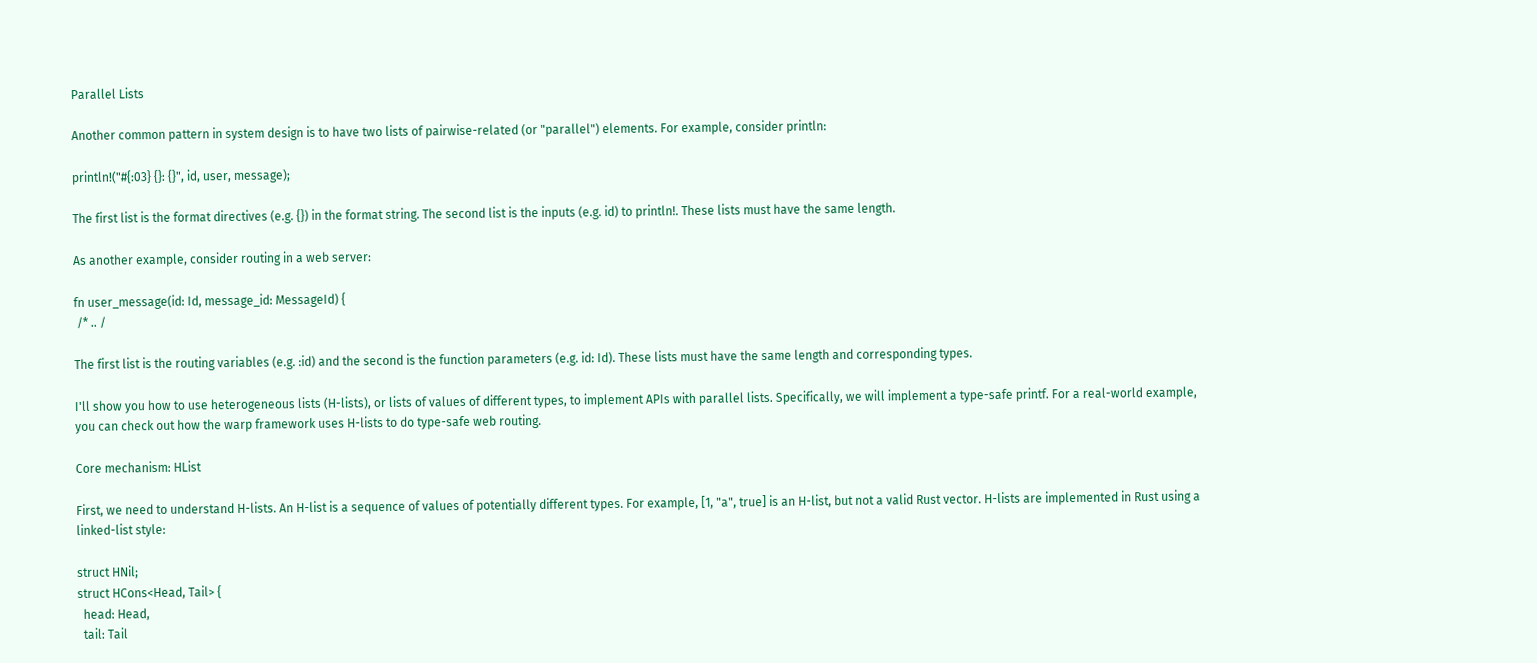Parallel Lists

Another common pattern in system design is to have two lists of pairwise-related (or "parallel") elements. For example, consider println:

println!("#{:03} {}: {}", id, user, message);

The first list is the format directives (e.g. {}) in the format string. The second list is the inputs (e.g. id) to println!. These lists must have the same length.

As another example, consider routing in a web server:

fn user_message(id: Id, message_id: MessageId) {
 /* .. /

The first list is the routing variables (e.g. :id) and the second is the function parameters (e.g. id: Id). These lists must have the same length and corresponding types.

I'll show you how to use heterogeneous lists (H-lists), or lists of values of different types, to implement APIs with parallel lists. Specifically, we will implement a type-safe printf. For a real-world example, you can check out how the warp framework uses H-lists to do type-safe web routing.

Core mechanism: HList

First, we need to understand H-lists. An H-list is a sequence of values of potentially different types. For example, [1, "a", true] is an H-list, but not a valid Rust vector. H-lists are implemented in Rust using a linked-list style:

struct HNil;
struct HCons<Head, Tail> {
  head: Head,
  tail: Tail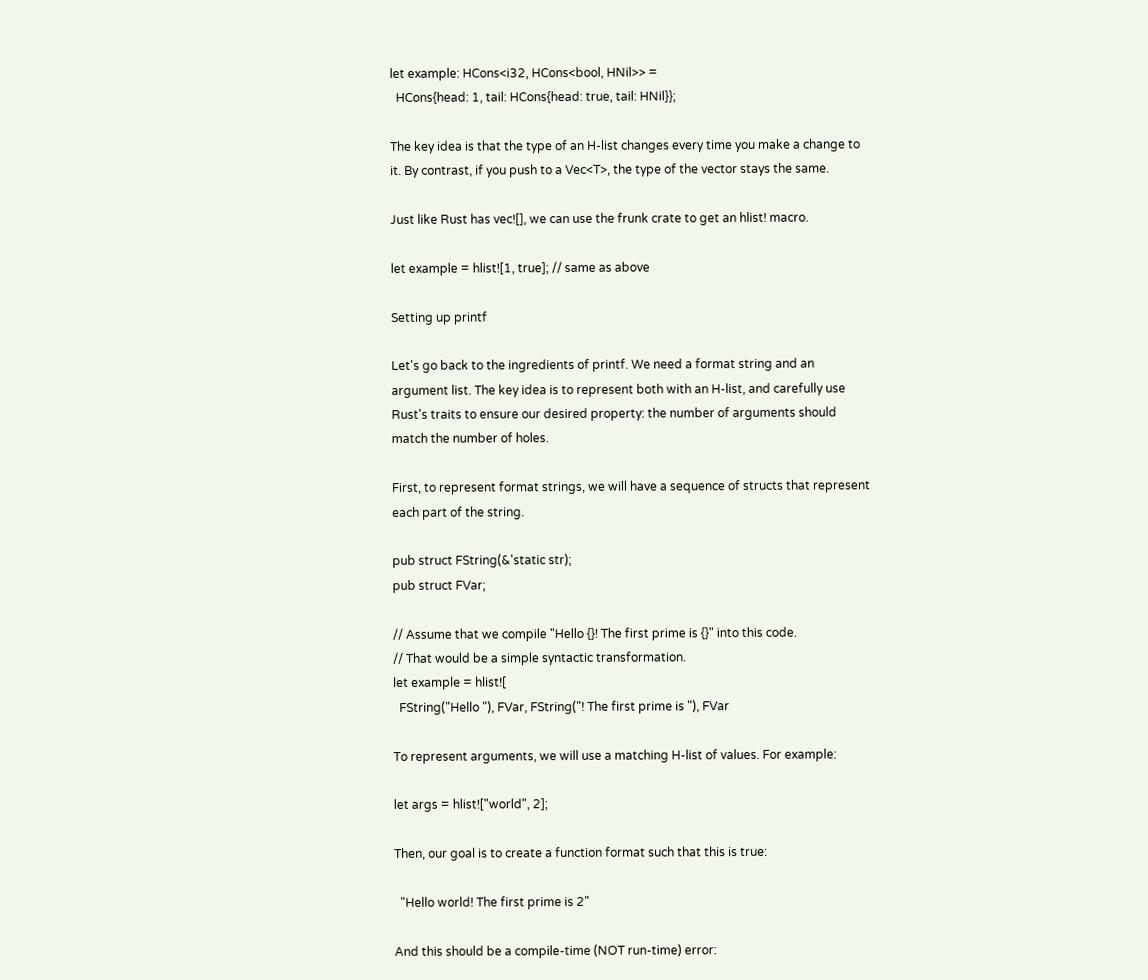let example: HCons<i32, HCons<bool, HNil>> =
  HCons{head: 1, tail: HCons{head: true, tail: HNil}};

The key idea is that the type of an H-list changes every time you make a change to it. By contrast, if you push to a Vec<T>, the type of the vector stays the same.

Just like Rust has vec![], we can use the frunk crate to get an hlist! macro.

let example = hlist![1, true]; // same as above

Setting up printf

Let's go back to the ingredients of printf. We need a format string and an argument list. The key idea is to represent both with an H-list, and carefully use Rust's traits to ensure our desired property: the number of arguments should match the number of holes.

First, to represent format strings, we will have a sequence of structs that represent each part of the string.

pub struct FString(&'static str);
pub struct FVar;

// Assume that we compile "Hello {}! The first prime is {}" into this code.
// That would be a simple syntactic transformation.
let example = hlist![
  FString("Hello "), FVar, FString("! The first prime is "), FVar

To represent arguments, we will use a matching H-list of values. For example:

let args = hlist!["world", 2];

Then, our goal is to create a function format such that this is true:

  "Hello world! The first prime is 2"

And this should be a compile-time (NOT run-time) error: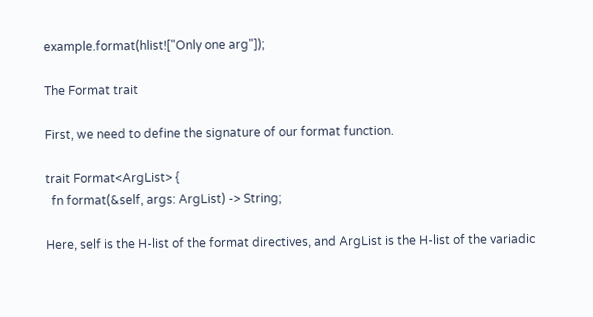example.format(hlist!["Only one arg"]);

The Format trait

First, we need to define the signature of our format function.

trait Format<ArgList> {
  fn format(&self, args: ArgList) -> String;

Here, self is the H-list of the format directives, and ArgList is the H-list of the variadic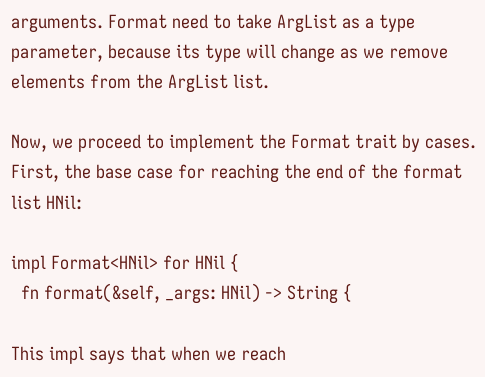arguments. Format need to take ArgList as a type parameter, because its type will change as we remove elements from the ArgList list.

Now, we proceed to implement the Format trait by cases. First, the base case for reaching the end of the format list HNil:

impl Format<HNil> for HNil {
  fn format(&self, _args: HNil) -> String {

This impl says that when we reach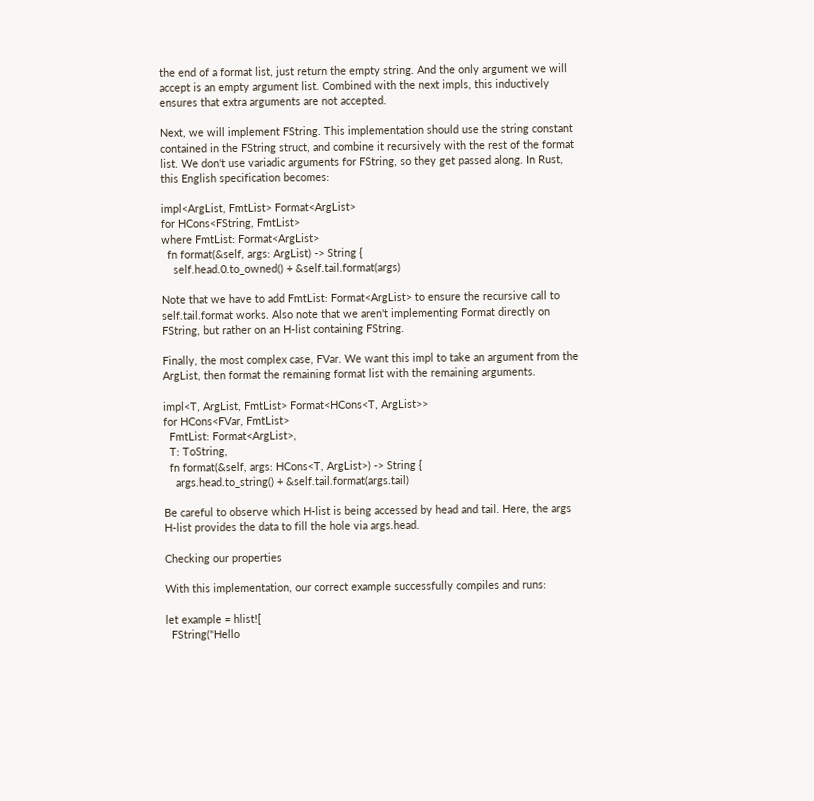the end of a format list, just return the empty string. And the only argument we will accept is an empty argument list. Combined with the next impls, this inductively ensures that extra arguments are not accepted.

Next, we will implement FString. This implementation should use the string constant contained in the FString struct, and combine it recursively with the rest of the format list. We don't use variadic arguments for FString, so they get passed along. In Rust, this English specification becomes:

impl<ArgList, FmtList> Format<ArgList>
for HCons<FString, FmtList>
where FmtList: Format<ArgList>
  fn format(&self, args: ArgList) -> String {
    self.head.0.to_owned() + &self.tail.format(args)

Note that we have to add FmtList: Format<ArgList> to ensure the recursive call to self.tail.format works. Also note that we aren't implementing Format directly on FString, but rather on an H-list containing FString.

Finally, the most complex case, FVar. We want this impl to take an argument from the ArgList, then format the remaining format list with the remaining arguments.

impl<T, ArgList, FmtList> Format<HCons<T, ArgList>>
for HCons<FVar, FmtList>
  FmtList: Format<ArgList>,
  T: ToString,
  fn format(&self, args: HCons<T, ArgList>) -> String {
    args.head.to_string() + &self.tail.format(args.tail)

Be careful to observe which H-list is being accessed by head and tail. Here, the args H-list provides the data to fill the hole via args.head.

Checking our properties

With this implementation, our correct example successfully compiles and runs:

let example = hlist![
  FString("Hello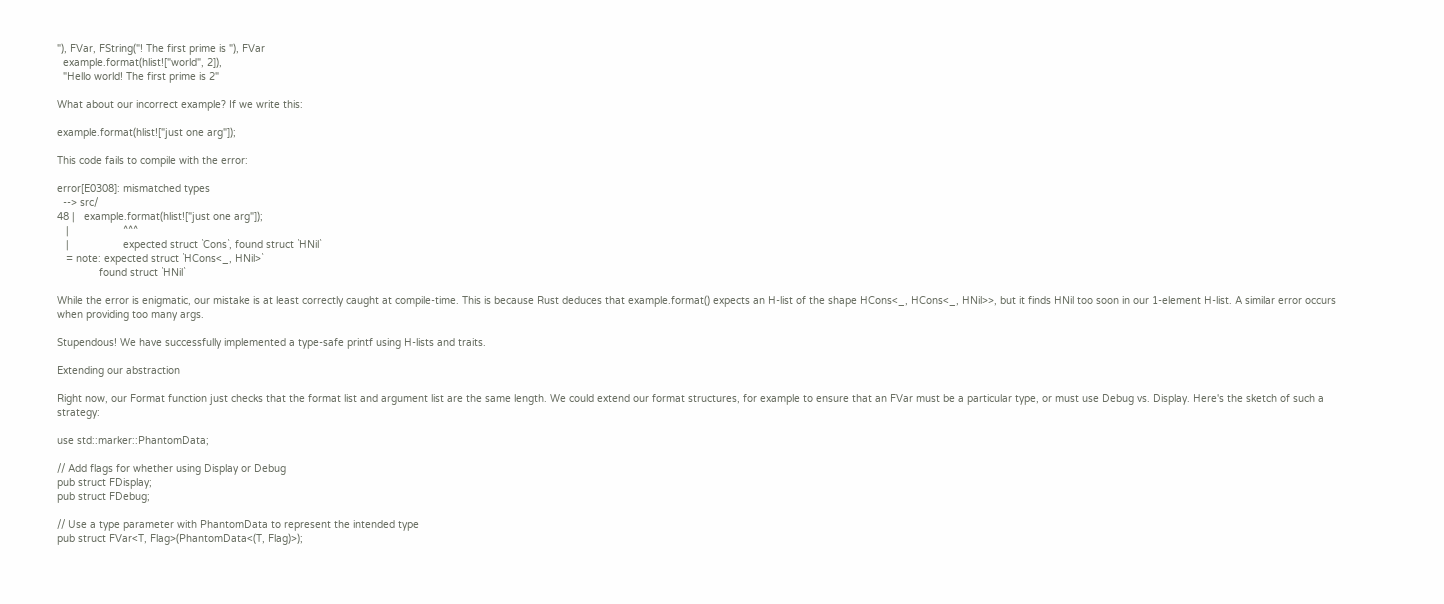"), FVar, FString("! The first prime is "), FVar
  example.format(hlist!["world", 2]),
  "Hello world! The first prime is 2"

What about our incorrect example? If we write this:

example.format(hlist!["just one arg"]);

This code fails to compile with the error:

error[E0308]: mismatched types
  --> src/
48 |   example.format(hlist!["just one arg"]);
   |                  ^^^
   |                  expected struct `Cons`, found struct `HNil`
   = note: expected struct `HCons<_, HNil>`
              found struct `HNil`

While the error is enigmatic, our mistake is at least correctly caught at compile-time. This is because Rust deduces that example.format() expects an H-list of the shape HCons<_, HCons<_, HNil>>, but it finds HNil too soon in our 1-element H-list. A similar error occurs when providing too many args.

Stupendous! We have successfully implemented a type-safe printf using H-lists and traits.

Extending our abstraction

Right now, our Format function just checks that the format list and argument list are the same length. We could extend our format structures, for example to ensure that an FVar must be a particular type, or must use Debug vs. Display. Here's the sketch of such a strategy:

use std::marker::PhantomData;

// Add flags for whether using Display or Debug
pub struct FDisplay;
pub struct FDebug;

// Use a type parameter with PhantomData to represent the intended type
pub struct FVar<T, Flag>(PhantomData<(T, Flag)>);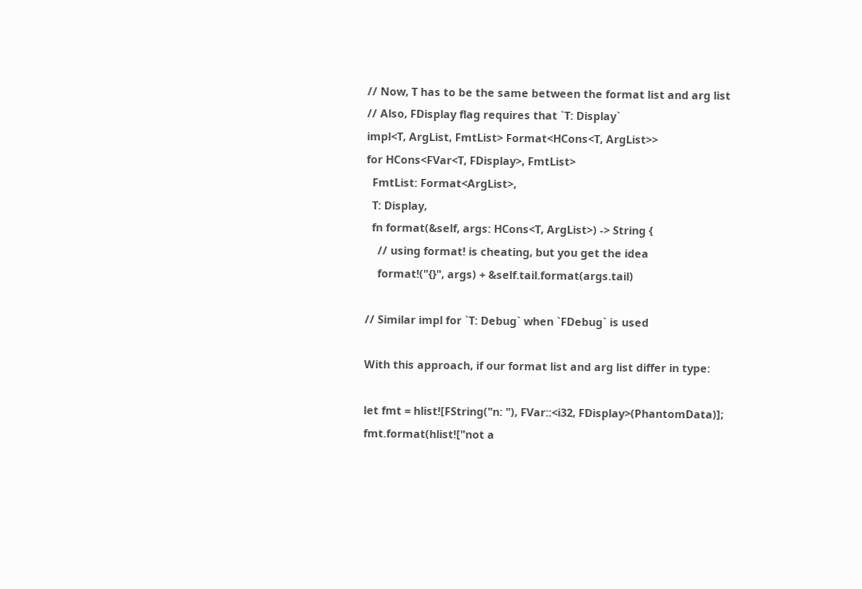// Now, T has to be the same between the format list and arg list
// Also, FDisplay flag requires that `T: Display`
impl<T, ArgList, FmtList> Format<HCons<T, ArgList>>
for HCons<FVar<T, FDisplay>, FmtList>
  FmtList: Format<ArgList>,
  T: Display,
  fn format(&self, args: HCons<T, ArgList>) -> String {
    // using format! is cheating, but you get the idea
    format!("{}", args) + &self.tail.format(args.tail)

// Similar impl for `T: Debug` when `FDebug` is used

With this approach, if our format list and arg list differ in type:

let fmt = hlist![FString("n: "), FVar::<i32, FDisplay>(PhantomData)];
fmt.format(hlist!["not a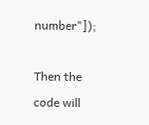number"]);

Then the code will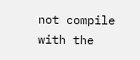not compile with the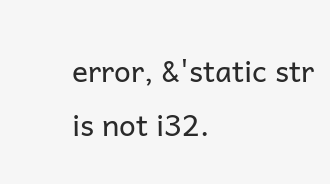error, &'static str is not i32.